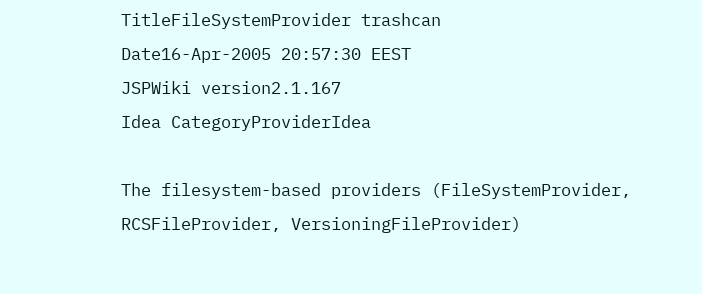TitleFileSystemProvider trashcan
Date16-Apr-2005 20:57:30 EEST
JSPWiki version2.1.167
Idea CategoryProviderIdea

The filesystem-based providers (FileSystemProvider, RCSFileProvider, VersioningFileProvider)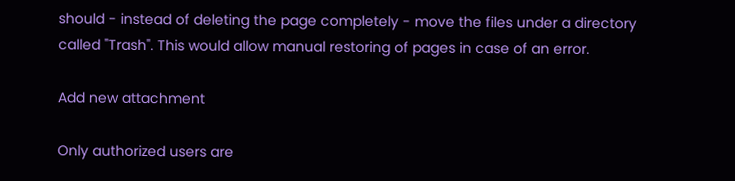should - instead of deleting the page completely - move the files under a directory called "Trash". This would allow manual restoring of pages in case of an error.

Add new attachment

Only authorized users are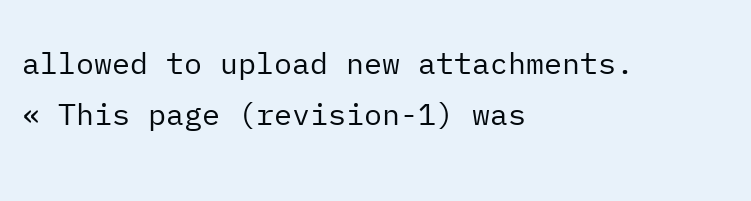allowed to upload new attachments.
« This page (revision-1) was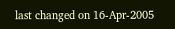last changed on 16-Apr-2005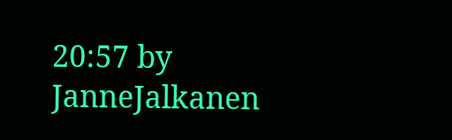20:57 by JanneJalkanen